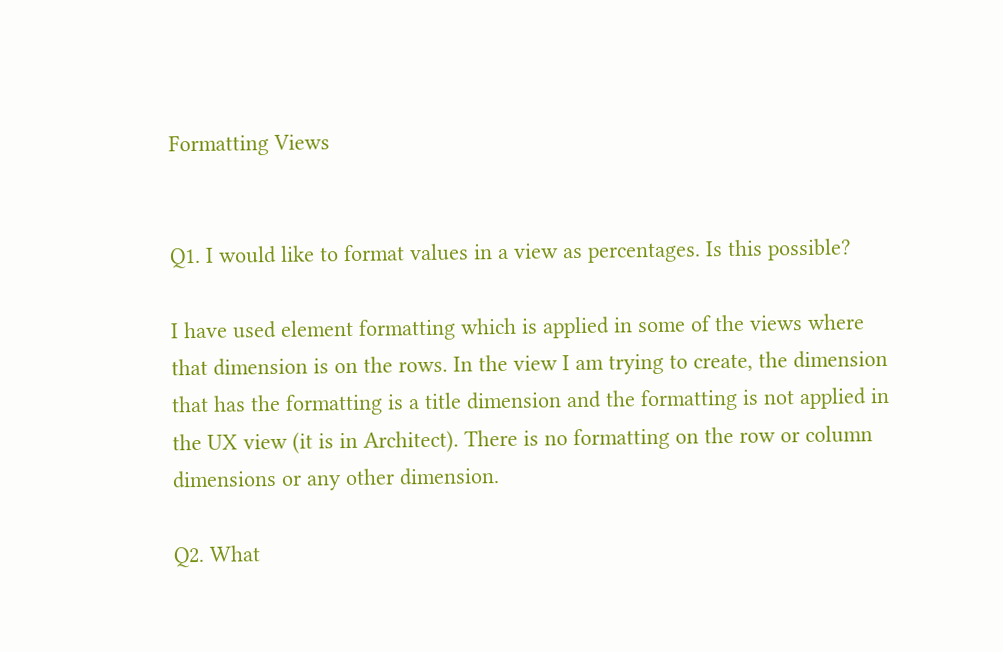Formatting Views


Q1. I would like to format values in a view as percentages. Is this possible?

I have used element formatting which is applied in some of the views where that dimension is on the rows. In the view I am trying to create, the dimension that has the formatting is a title dimension and the formatting is not applied in the UX view (it is in Architect). There is no formatting on the row or column dimensions or any other dimension.

Q2. What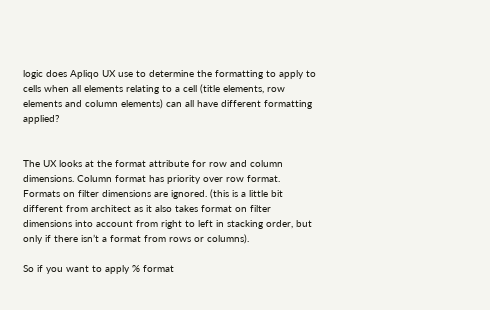logic does Apliqo UX use to determine the formatting to apply to cells when all elements relating to a cell (title elements, row elements and column elements) can all have different formatting applied?


The UX looks at the format attribute for row and column dimensions. Column format has priority over row format. Formats on filter dimensions are ignored. (this is a little bit different from architect as it also takes format on filter dimensions into account from right to left in stacking order, but only if there isn’t a format from rows or columns).

So if you want to apply % format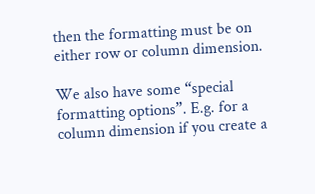then the formatting must be on either row or column dimension.

We also have some “special formatting options”. E.g. for a column dimension if you create a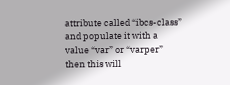attribute called “ibcs-class” and populate it with a value “var” or “varper” then this will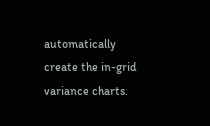automatically create the in-grid variance charts.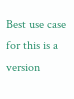Best use case for this is a version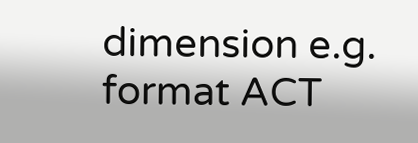dimension e.g. format ACT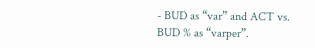- BUD as “var” and ACT vs. BUD % as “varper”.